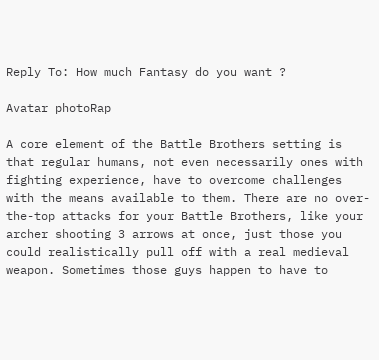Reply To: How much Fantasy do you want ?

Avatar photoRap

A core element of the Battle Brothers setting is that regular humans, not even necessarily ones with fighting experience, have to overcome challenges with the means available to them. There are no over-the-top attacks for your Battle Brothers, like your archer shooting 3 arrows at once, just those you could realistically pull off with a real medieval weapon. Sometimes those guys happen to have to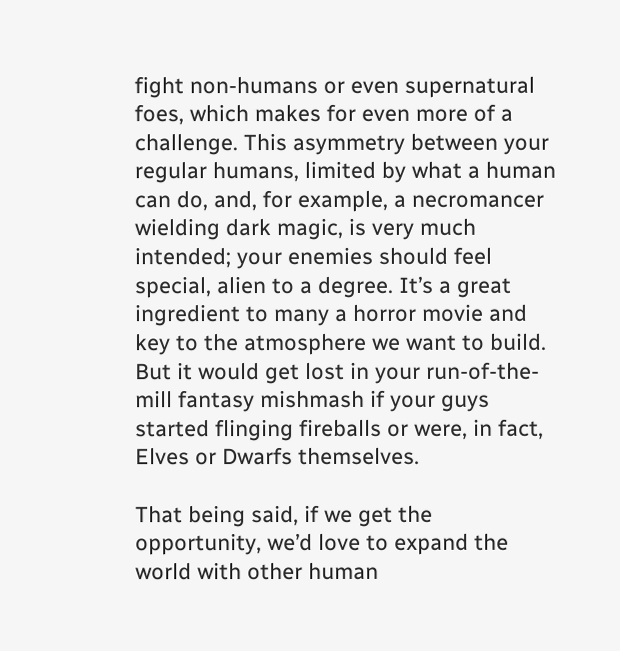fight non-humans or even supernatural foes, which makes for even more of a challenge. This asymmetry between your regular humans, limited by what a human can do, and, for example, a necromancer wielding dark magic, is very much intended; your enemies should feel special, alien to a degree. It’s a great ingredient to many a horror movie and key to the atmosphere we want to build. But it would get lost in your run-of-the-mill fantasy mishmash if your guys started flinging fireballs or were, in fact, Elves or Dwarfs themselves.

That being said, if we get the opportunity, we’d love to expand the world with other human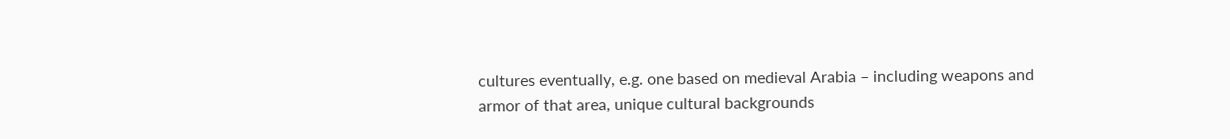cultures eventually, e.g. one based on medieval Arabia – including weapons and armor of that area, unique cultural backgrounds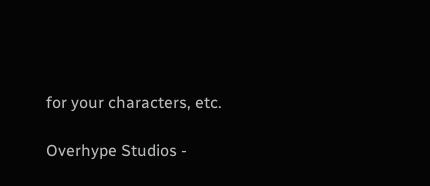for your characters, etc.

Overhype Studios -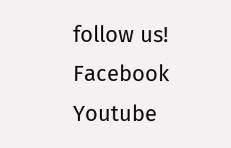follow us!
Facebook Youtube